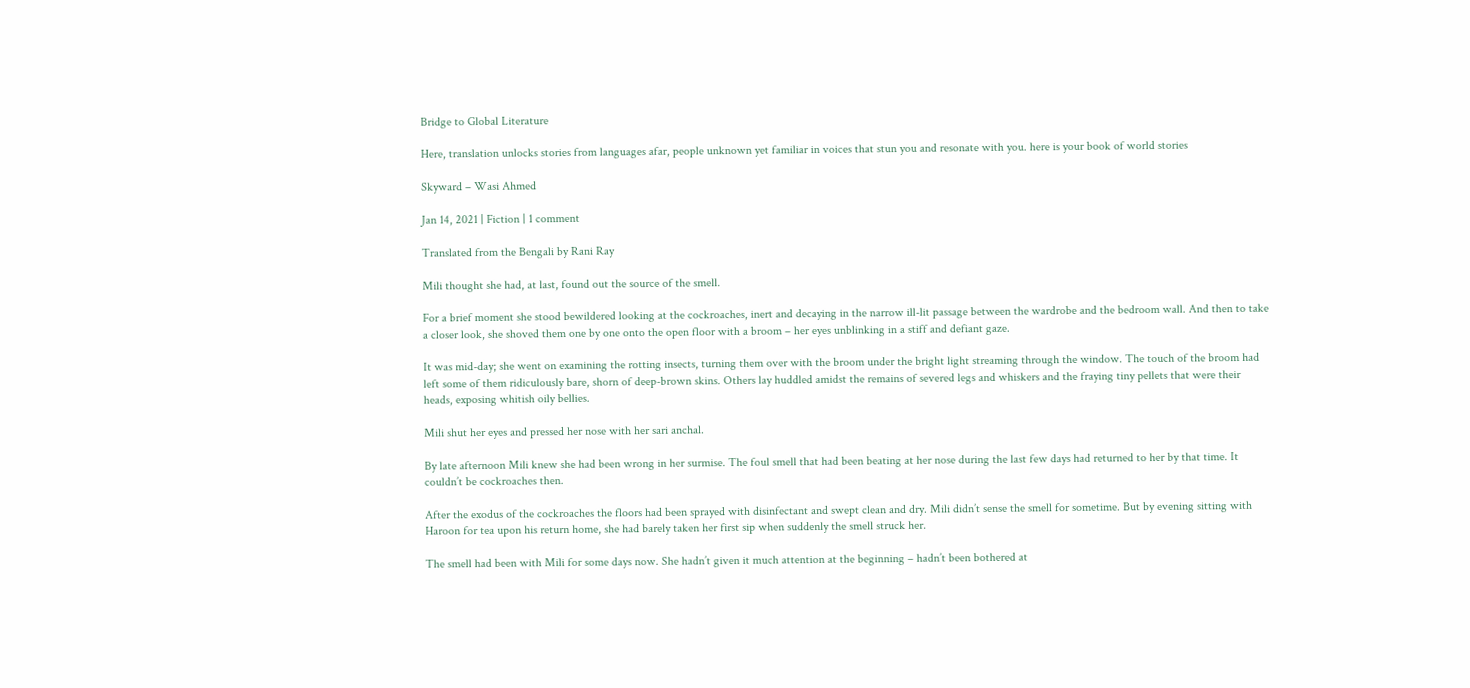Bridge to Global Literature

Here, translation unlocks stories from languages afar, people unknown yet familiar in voices that stun you and resonate with you. here is your book of world stories

Skyward – Wasi Ahmed

Jan 14, 2021 | Fiction | 1 comment

Translated from the Bengali by Rani Ray

Mili thought she had, at last, found out the source of the smell.

For a brief moment she stood bewildered looking at the cockroaches, inert and decaying in the narrow ill-lit passage between the wardrobe and the bedroom wall. And then to take a closer look, she shoved them one by one onto the open floor with a broom – her eyes unblinking in a stiff and defiant gaze.

It was mid-day; she went on examining the rotting insects, turning them over with the broom under the bright light streaming through the window. The touch of the broom had left some of them ridiculously bare, shorn of deep-brown skins. Others lay huddled amidst the remains of severed legs and whiskers and the fraying tiny pellets that were their heads, exposing whitish oily bellies.

Mili shut her eyes and pressed her nose with her sari anchal.

By late afternoon Mili knew she had been wrong in her surmise. The foul smell that had been beating at her nose during the last few days had returned to her by that time. It couldn’t be cockroaches then.

After the exodus of the cockroaches the floors had been sprayed with disinfectant and swept clean and dry. Mili didn’t sense the smell for sometime. But by evening sitting with Haroon for tea upon his return home, she had barely taken her first sip when suddenly the smell struck her.

The smell had been with Mili for some days now. She hadn’t given it much attention at the beginning – hadn’t been bothered at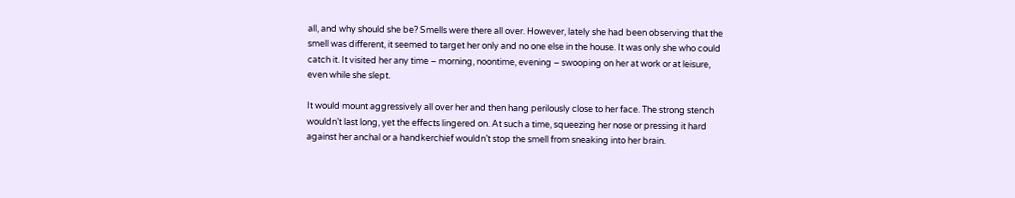all, and why should she be? Smells were there all over. However, lately she had been observing that the smell was different, it seemed to target her only and no one else in the house. It was only she who could catch it. It visited her any time – morning, noontime, evening – swooping on her at work or at leisure, even while she slept.

It would mount aggressively all over her and then hang perilously close to her face. The strong stench wouldn’t last long, yet the effects lingered on. At such a time, squeezing her nose or pressing it hard against her anchal or a handkerchief wouldn’t stop the smell from sneaking into her brain.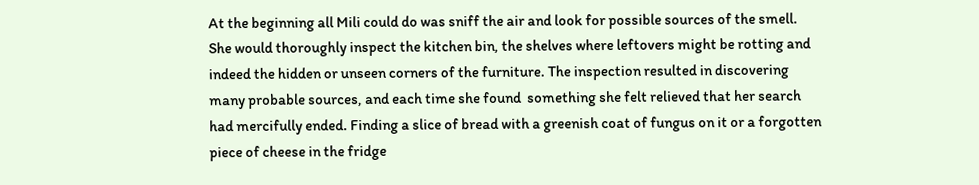At the beginning all Mili could do was sniff the air and look for possible sources of the smell. She would thoroughly inspect the kitchen bin, the shelves where leftovers might be rotting and indeed the hidden or unseen corners of the furniture. The inspection resulted in discovering many probable sources, and each time she found  something she felt relieved that her search had mercifully ended. Finding a slice of bread with a greenish coat of fungus on it or a forgotten piece of cheese in the fridge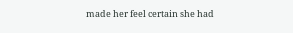made her feel certain she had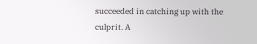succeeded in catching up with the culprit. A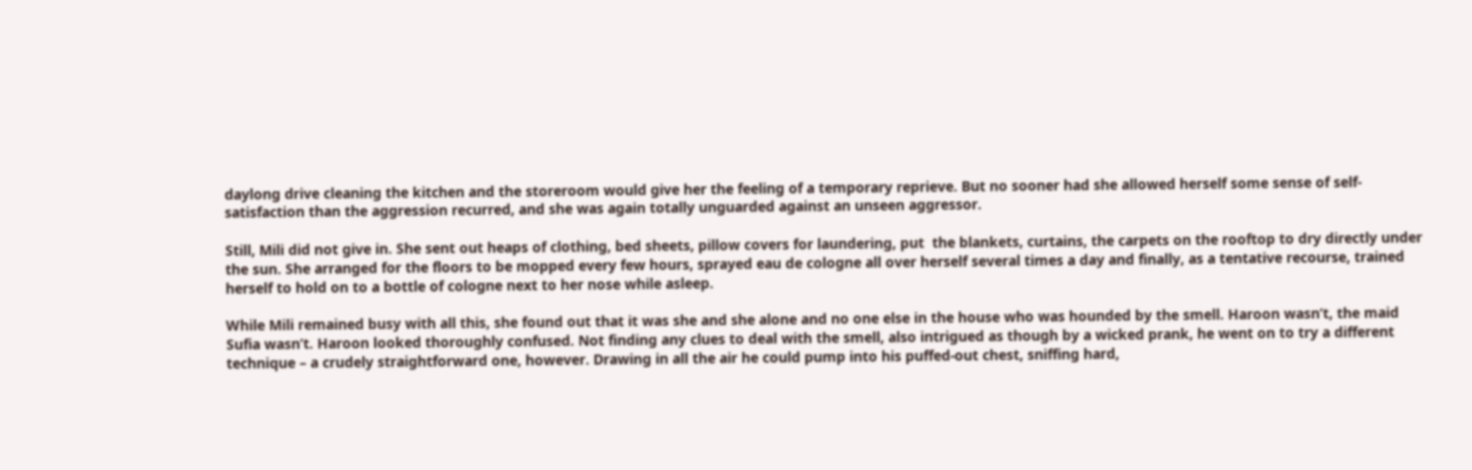daylong drive cleaning the kitchen and the storeroom would give her the feeling of a temporary reprieve. But no sooner had she allowed herself some sense of self-satisfaction than the aggression recurred, and she was again totally unguarded against an unseen aggressor.

Still, Mili did not give in. She sent out heaps of clothing, bed sheets, pillow covers for laundering, put  the blankets, curtains, the carpets on the rooftop to dry directly under the sun. She arranged for the floors to be mopped every few hours, sprayed eau de cologne all over herself several times a day and finally, as a tentative recourse, trained herself to hold on to a bottle of cologne next to her nose while asleep.

While Mili remained busy with all this, she found out that it was she and she alone and no one else in the house who was hounded by the smell. Haroon wasn’t, the maid Sufia wasn’t. Haroon looked thoroughly confused. Not finding any clues to deal with the smell, also intrigued as though by a wicked prank, he went on to try a different technique – a crudely straightforward one, however. Drawing in all the air he could pump into his puffed-out chest, sniffing hard,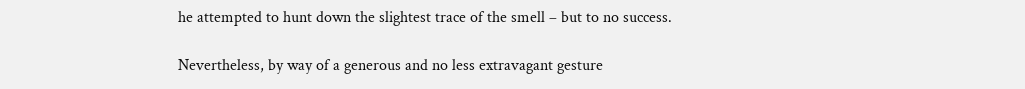he attempted to hunt down the slightest trace of the smell – but to no success.

Nevertheless, by way of a generous and no less extravagant gesture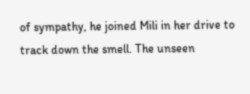of sympathy, he joined Mili in her drive to track down the smell. The unseen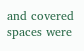and covered spaces were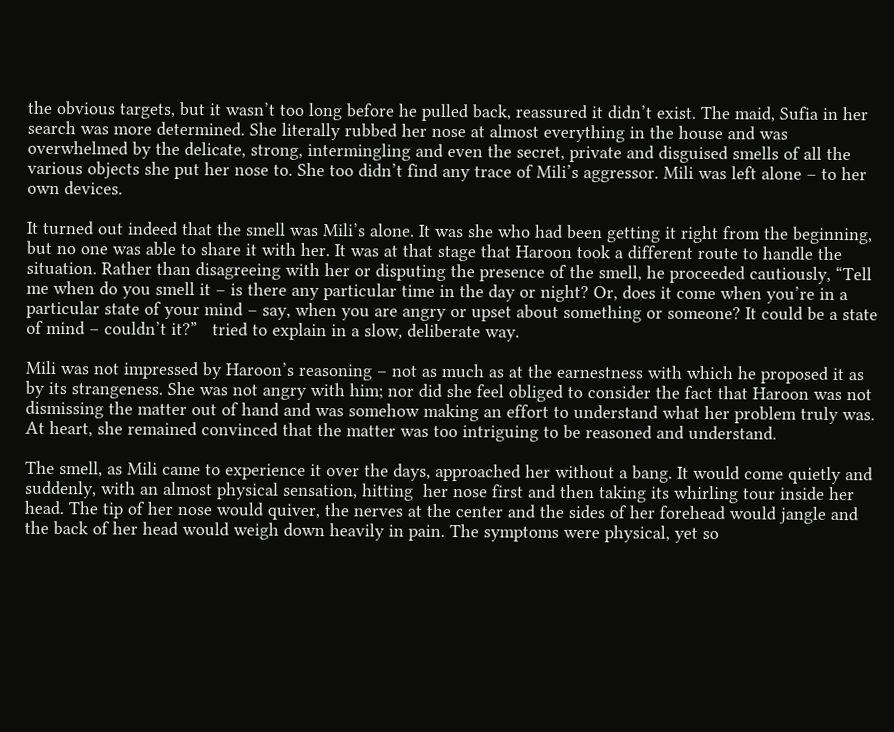the obvious targets, but it wasn’t too long before he pulled back, reassured it didn’t exist. The maid, Sufia in her search was more determined. She literally rubbed her nose at almost everything in the house and was overwhelmed by the delicate, strong, intermingling and even the secret, private and disguised smells of all the various objects she put her nose to. She too didn’t find any trace of Mili’s aggressor. Mili was left alone – to her own devices.

It turned out indeed that the smell was Mili’s alone. It was she who had been getting it right from the beginning, but no one was able to share it with her. It was at that stage that Haroon took a different route to handle the situation. Rather than disagreeing with her or disputing the presence of the smell, he proceeded cautiously, “Tell me when do you smell it – is there any particular time in the day or night? Or, does it come when you’re in a particular state of your mind – say, when you are angry or upset about something or someone? It could be a state of mind – couldn’t it?”   tried to explain in a slow, deliberate way.

Mili was not impressed by Haroon’s reasoning – not as much as at the earnestness with which he proposed it as by its strangeness. She was not angry with him; nor did she feel obliged to consider the fact that Haroon was not dismissing the matter out of hand and was somehow making an effort to understand what her problem truly was. At heart, she remained convinced that the matter was too intriguing to be reasoned and understand.

The smell, as Mili came to experience it over the days, approached her without a bang. It would come quietly and suddenly, with an almost physical sensation, hitting  her nose first and then taking its whirling tour inside her head. The tip of her nose would quiver, the nerves at the center and the sides of her forehead would jangle and the back of her head would weigh down heavily in pain. The symptoms were physical, yet so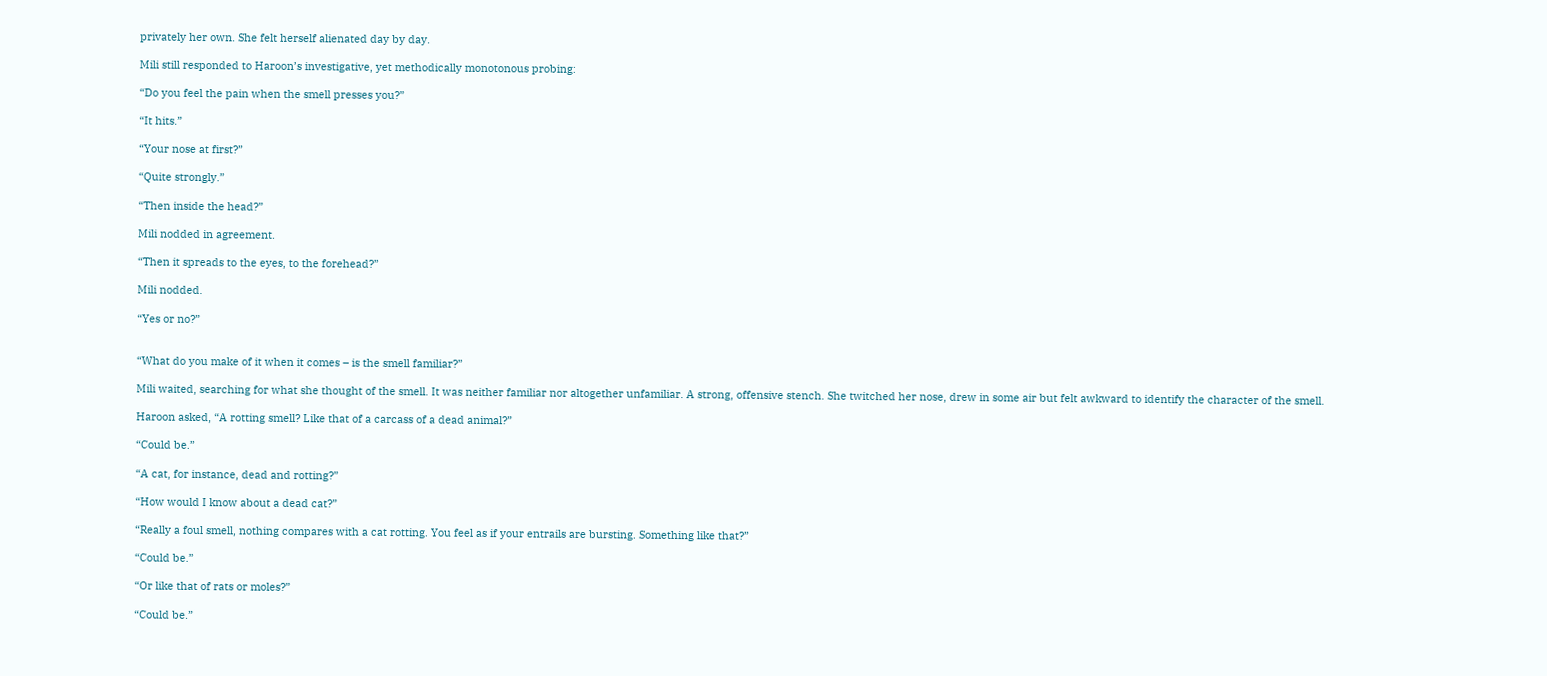privately her own. She felt herself alienated day by day.

Mili still responded to Haroon’s investigative, yet methodically monotonous probing:

“Do you feel the pain when the smell presses you?”

“It hits.”

“Your nose at first?”

“Quite strongly.”

“Then inside the head?”

Mili nodded in agreement.

“Then it spreads to the eyes, to the forehead?”

Mili nodded.

“Yes or no?”


“What do you make of it when it comes – is the smell familiar?”

Mili waited, searching for what she thought of the smell. It was neither familiar nor altogether unfamiliar. A strong, offensive stench. She twitched her nose, drew in some air but felt awkward to identify the character of the smell.

Haroon asked, “A rotting smell? Like that of a carcass of a dead animal?”

“Could be.”

“A cat, for instance, dead and rotting?”

“How would I know about a dead cat?”

“Really a foul smell, nothing compares with a cat rotting. You feel as if your entrails are bursting. Something like that?”

“Could be.”

“Or like that of rats or moles?”

“Could be.”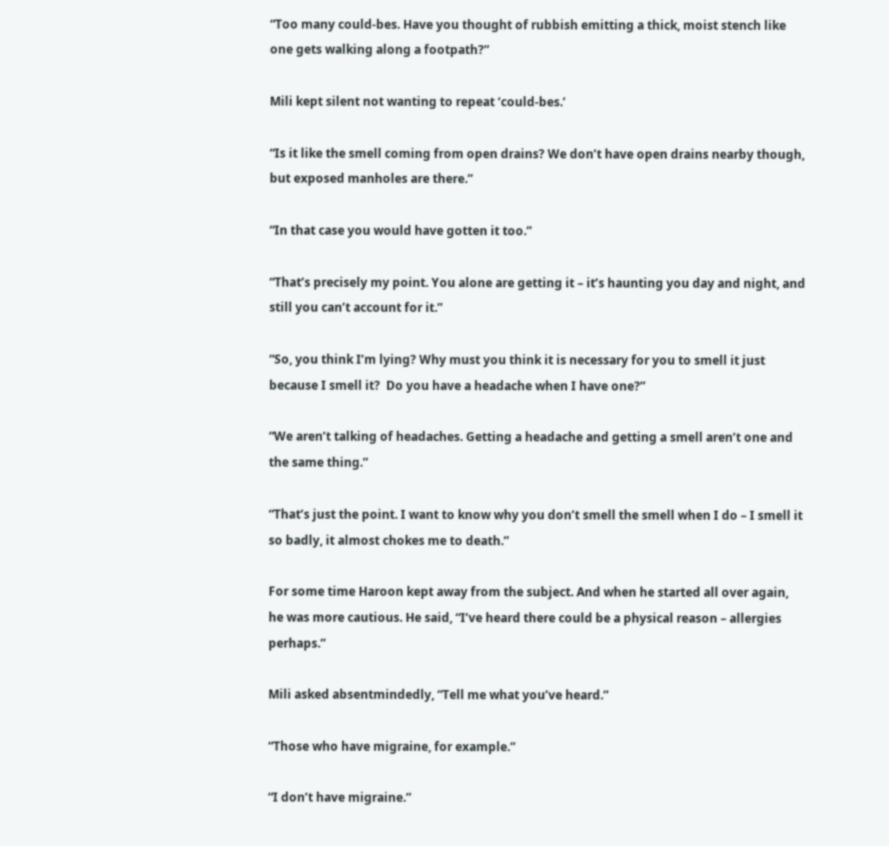“Too many could-bes. Have you thought of rubbish emitting a thick, moist stench like one gets walking along a footpath?”

Mili kept silent not wanting to repeat ‘could-bes.’

“Is it like the smell coming from open drains? We don’t have open drains nearby though, but exposed manholes are there.”

“In that case you would have gotten it too.”

“That’s precisely my point. You alone are getting it – it’s haunting you day and night, and still you can’t account for it.”

“So, you think I’m lying? Why must you think it is necessary for you to smell it just because I smell it?  Do you have a headache when I have one?”

“We aren’t talking of headaches. Getting a headache and getting a smell aren’t one and the same thing.”

“That’s just the point. I want to know why you don’t smell the smell when I do – I smell it so badly, it almost chokes me to death.”

For some time Haroon kept away from the subject. And when he started all over again, he was more cautious. He said, “I’ve heard there could be a physical reason – allergies perhaps.”

Mili asked absentmindedly, “Tell me what you’ve heard.”

“Those who have migraine, for example.”

“I don’t have migraine.”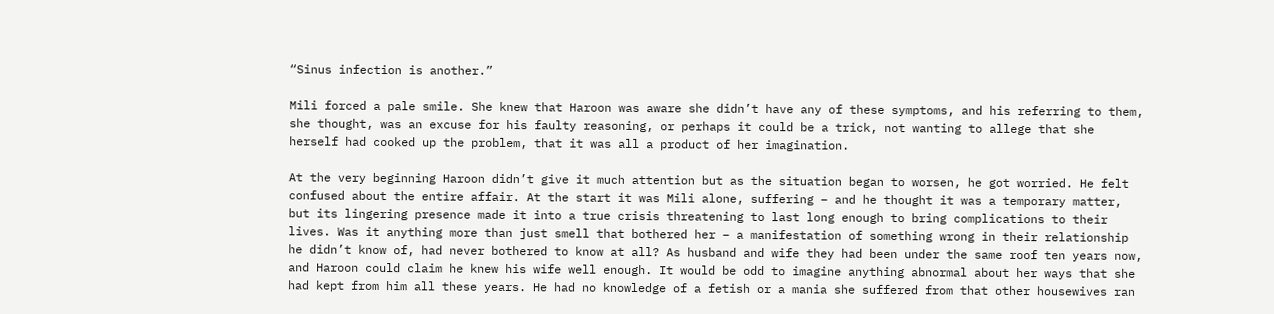“Sinus infection is another.”

Mili forced a pale smile. She knew that Haroon was aware she didn’t have any of these symptoms, and his referring to them, she thought, was an excuse for his faulty reasoning, or perhaps it could be a trick, not wanting to allege that she herself had cooked up the problem, that it was all a product of her imagination.

At the very beginning Haroon didn’t give it much attention but as the situation began to worsen, he got worried. He felt confused about the entire affair. At the start it was Mili alone, suffering – and he thought it was a temporary matter, but its lingering presence made it into a true crisis threatening to last long enough to bring complications to their lives. Was it anything more than just smell that bothered her – a manifestation of something wrong in their relationship he didn’t know of, had never bothered to know at all? As husband and wife they had been under the same roof ten years now, and Haroon could claim he knew his wife well enough. It would be odd to imagine anything abnormal about her ways that she had kept from him all these years. He had no knowledge of a fetish or a mania she suffered from that other housewives ran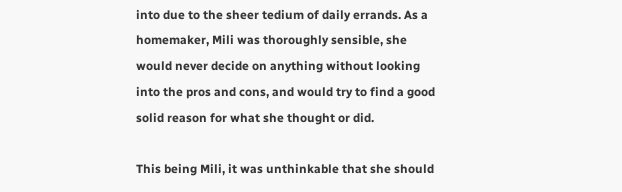into due to the sheer tedium of daily errands. As a homemaker, Mili was thoroughly sensible, she would never decide on anything without looking into the pros and cons, and would try to find a good solid reason for what she thought or did.

This being Mili, it was unthinkable that she should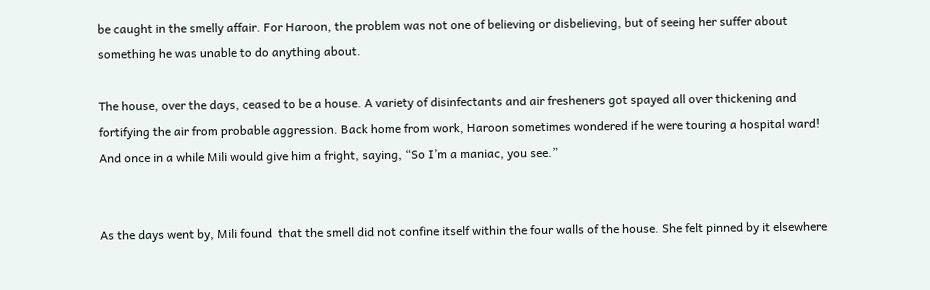be caught in the smelly affair. For Haroon, the problem was not one of believing or disbelieving, but of seeing her suffer about something he was unable to do anything about.

The house, over the days, ceased to be a house. A variety of disinfectants and air fresheners got spayed all over thickening and fortifying the air from probable aggression. Back home from work, Haroon sometimes wondered if he were touring a hospital ward! And once in a while Mili would give him a fright, saying, “So I’m a maniac, you see.”


As the days went by, Mili found  that the smell did not confine itself within the four walls of the house. She felt pinned by it elsewhere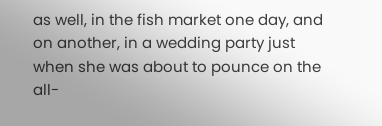as well, in the fish market one day, and on another, in a wedding party just when she was about to pounce on the all-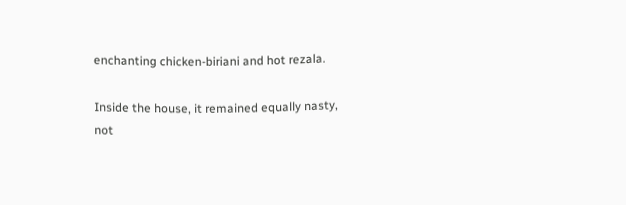enchanting chicken-biriani and hot rezala.

Inside the house, it remained equally nasty, not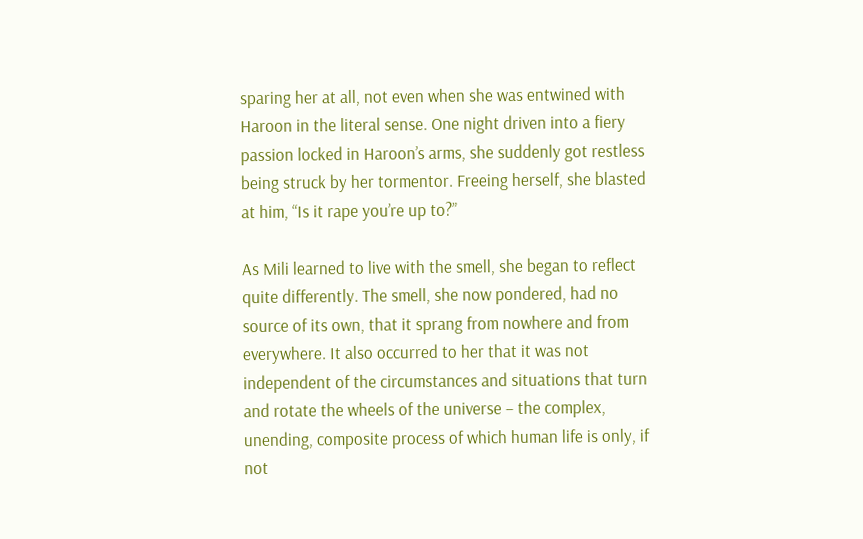sparing her at all, not even when she was entwined with Haroon in the literal sense. One night driven into a fiery passion locked in Haroon’s arms, she suddenly got restless being struck by her tormentor. Freeing herself, she blasted at him, “Is it rape you’re up to?”

As Mili learned to live with the smell, she began to reflect quite differently. The smell, she now pondered, had no source of its own, that it sprang from nowhere and from everywhere. It also occurred to her that it was not independent of the circumstances and situations that turn and rotate the wheels of the universe – the complex, unending, composite process of which human life is only, if not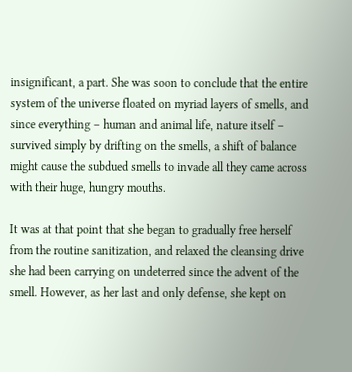insignificant, a part. She was soon to conclude that the entire system of the universe floated on myriad layers of smells, and since everything – human and animal life, nature itself – survived simply by drifting on the smells, a shift of balance might cause the subdued smells to invade all they came across with their huge, hungry mouths.

It was at that point that she began to gradually free herself from the routine sanitization, and relaxed the cleansing drive she had been carrying on undeterred since the advent of the smell. However, as her last and only defense, she kept on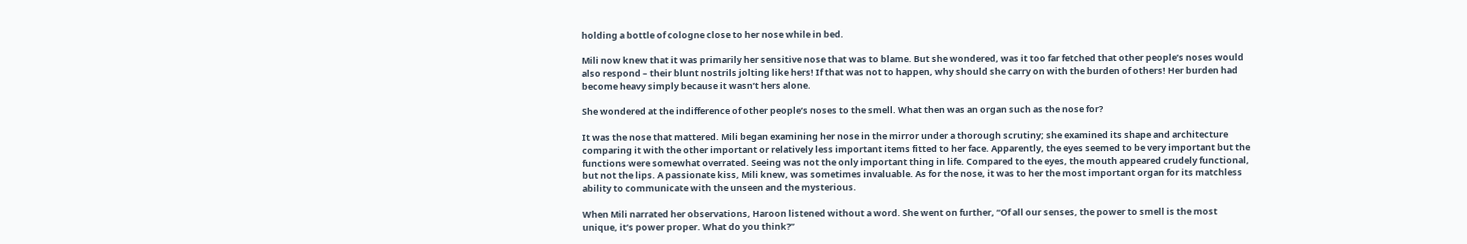holding a bottle of cologne close to her nose while in bed.

Mili now knew that it was primarily her sensitive nose that was to blame. But she wondered, was it too far fetched that other people’s noses would also respond – their blunt nostrils jolting like hers! If that was not to happen, why should she carry on with the burden of others! Her burden had become heavy simply because it wasn’t hers alone.

She wondered at the indifference of other people’s noses to the smell. What then was an organ such as the nose for?

It was the nose that mattered. Mili began examining her nose in the mirror under a thorough scrutiny; she examined its shape and architecture comparing it with the other important or relatively less important items fitted to her face. Apparently, the eyes seemed to be very important but the functions were somewhat overrated. Seeing was not the only important thing in life. Compared to the eyes, the mouth appeared crudely functional, but not the lips. A passionate kiss, Mili knew, was sometimes invaluable. As for the nose, it was to her the most important organ for its matchless ability to communicate with the unseen and the mysterious.

When Mili narrated her observations, Haroon listened without a word. She went on further, “Of all our senses, the power to smell is the most unique, it’s power proper. What do you think?”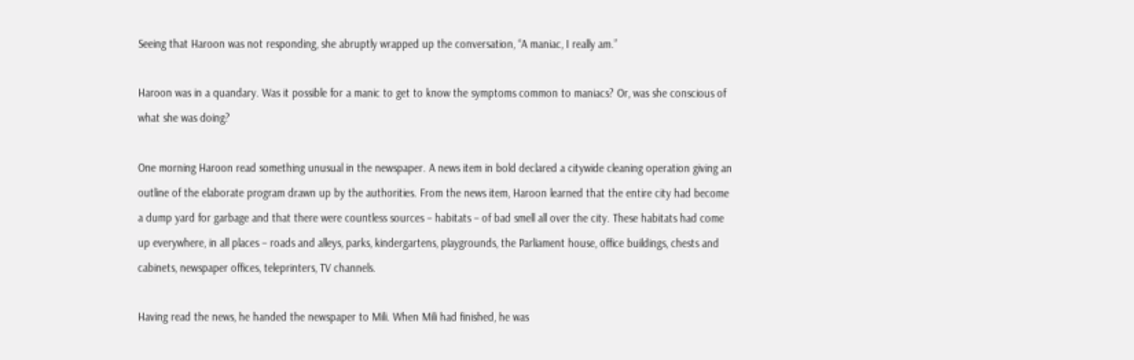Seeing that Haroon was not responding, she abruptly wrapped up the conversation, “A maniac, I really am.”

Haroon was in a quandary. Was it possible for a manic to get to know the symptoms common to maniacs? Or, was she conscious of what she was doing?

One morning Haroon read something unusual in the newspaper. A news item in bold declared a citywide cleaning operation giving an outline of the elaborate program drawn up by the authorities. From the news item, Haroon learned that the entire city had become a dump yard for garbage and that there were countless sources – habitats – of bad smell all over the city. These habitats had come up everywhere, in all places – roads and alleys, parks, kindergartens, playgrounds, the Parliament house, office buildings, chests and cabinets, newspaper offices, teleprinters, TV channels.

Having read the news, he handed the newspaper to Mili. When Mili had finished, he was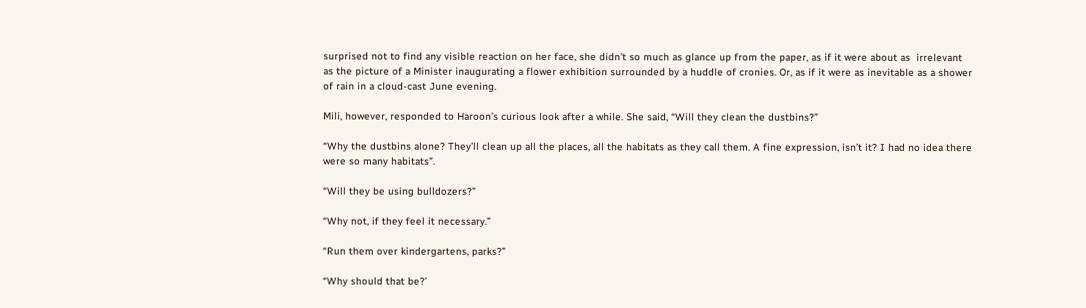surprised not to find any visible reaction on her face, she didn’t so much as glance up from the paper, as if it were about as  irrelevant as the picture of a Minister inaugurating a flower exhibition surrounded by a huddle of cronies. Or, as if it were as inevitable as a shower of rain in a cloud-cast June evening.

Mili, however, responded to Haroon’s curious look after a while. She said, “Will they clean the dustbins?”

“Why the dustbins alone? They’ll clean up all the places, all the habitats as they call them. A fine expression, isn’t it? I had no idea there were so many habitats”.

“Will they be using bulldozers?”

“Why not, if they feel it necessary.”

“Run them over kindergartens, parks?”

“Why should that be?’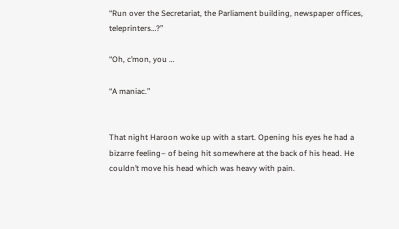“Run over the Secretariat, the Parliament building, newspaper offices, teleprinters…?”

“Oh, c’mon, you …

“A maniac.”


That night Haroon woke up with a start. Opening his eyes he had a bizarre feeling– of being hit somewhere at the back of his head. He couldn’t move his head which was heavy with pain.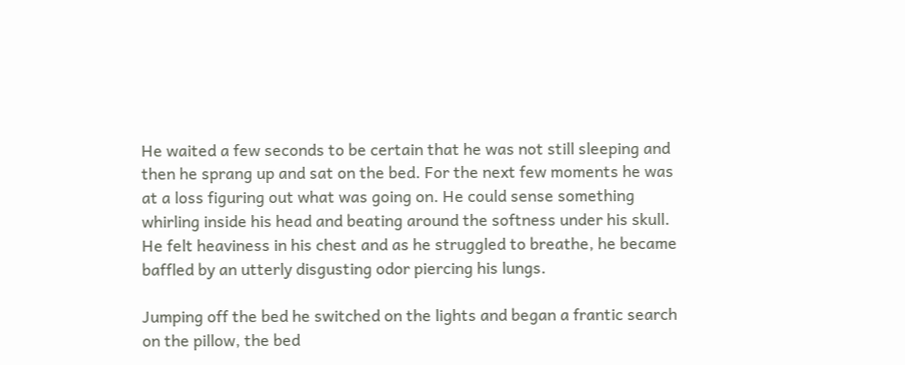He waited a few seconds to be certain that he was not still sleeping and then he sprang up and sat on the bed. For the next few moments he was at a loss figuring out what was going on. He could sense something whirling inside his head and beating around the softness under his skull. He felt heaviness in his chest and as he struggled to breathe, he became baffled by an utterly disgusting odor piercing his lungs.

Jumping off the bed he switched on the lights and began a frantic search on the pillow, the bed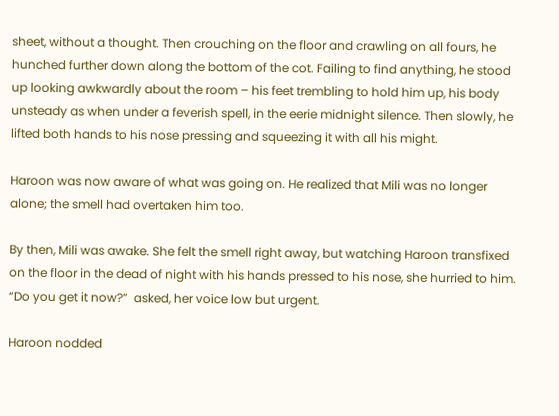sheet, without a thought. Then crouching on the floor and crawling on all fours, he hunched further down along the bottom of the cot. Failing to find anything, he stood up looking awkwardly about the room – his feet trembling to hold him up, his body unsteady as when under a feverish spell, in the eerie midnight silence. Then slowly, he lifted both hands to his nose pressing and squeezing it with all his might.

Haroon was now aware of what was going on. He realized that Mili was no longer alone; the smell had overtaken him too.

By then, Mili was awake. She felt the smell right away, but watching Haroon transfixed on the floor in the dead of night with his hands pressed to his nose, she hurried to him. “Do you get it now?”  asked, her voice low but urgent.

Haroon nodded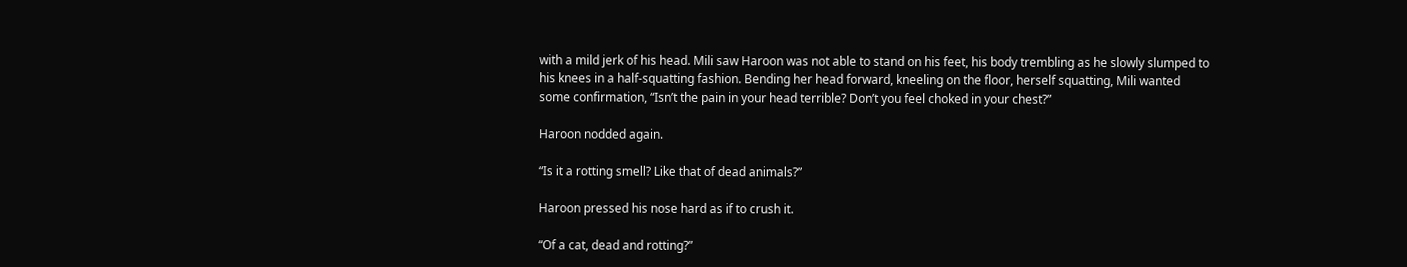with a mild jerk of his head. Mili saw Haroon was not able to stand on his feet, his body trembling as he slowly slumped to his knees in a half-squatting fashion. Bending her head forward, kneeling on the floor, herself squatting, Mili wanted some confirmation, “Isn’t the pain in your head terrible? Don’t you feel choked in your chest?”

Haroon nodded again.

“Is it a rotting smell? Like that of dead animals?”

Haroon pressed his nose hard as if to crush it.

“Of a cat, dead and rotting?”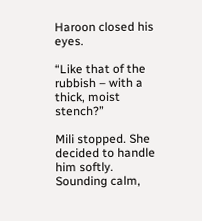Haroon closed his eyes.

“Like that of the rubbish – with a thick, moist stench?”

Mili stopped. She decided to handle him softly. Sounding calm,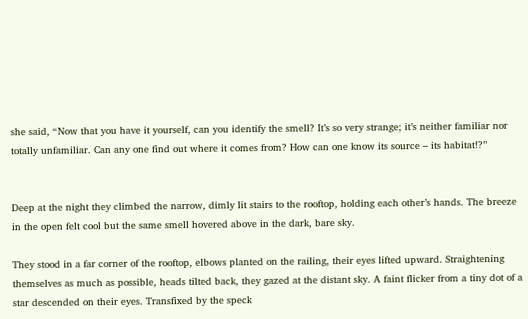she said, “Now that you have it yourself, can you identify the smell? It’s so very strange; it’s neither familiar nor totally unfamiliar. Can any one find out where it comes from? How can one know its source – its habitat!?”


Deep at the night they climbed the narrow, dimly lit stairs to the rooftop, holding each other’s hands. The breeze in the open felt cool but the same smell hovered above in the dark, bare sky.

They stood in a far corner of the rooftop, elbows planted on the railing, their eyes lifted upward. Straightening themselves as much as possible, heads tilted back, they gazed at the distant sky. A faint flicker from a tiny dot of a star descended on their eyes. Transfixed by the speck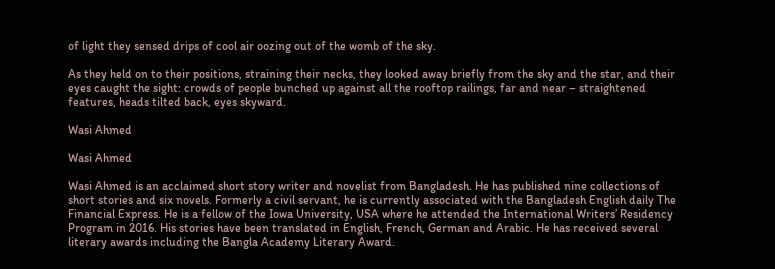of light they sensed drips of cool air oozing out of the womb of the sky.

As they held on to their positions, straining their necks, they looked away briefly from the sky and the star, and their eyes caught the sight: crowds of people bunched up against all the rooftop railings, far and near – straightened features, heads tilted back, eyes skyward.

Wasi Ahmed

Wasi Ahmed

Wasi Ahmed is an acclaimed short story writer and novelist from Bangladesh. He has published nine collections of short stories and six novels. Formerly a civil servant, he is currently associated with the Bangladesh English daily The Financial Express. He is a fellow of the Iowa University, USA where he attended the International Writers’ Residency Program in 2016. His stories have been translated in English, French, German and Arabic. He has received several literary awards including the Bangla Academy Literary Award.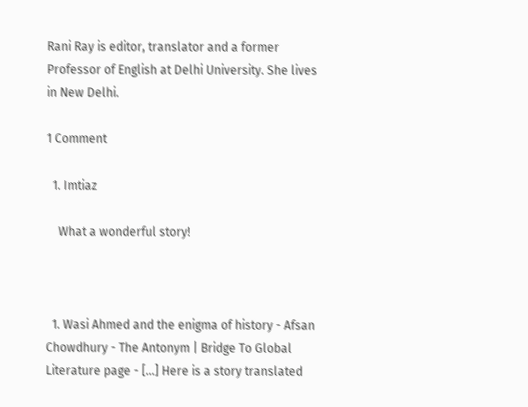Rani Ray is editor, translator and a former Professor of English at Delhi University. She lives in New Delhi.

1 Comment

  1. Imtiaz

    What a wonderful story!



  1. Wasi Ahmed and the enigma of history - Afsan Chowdhury - The Antonym | Bridge To Global Literature page - […] Here is a story translated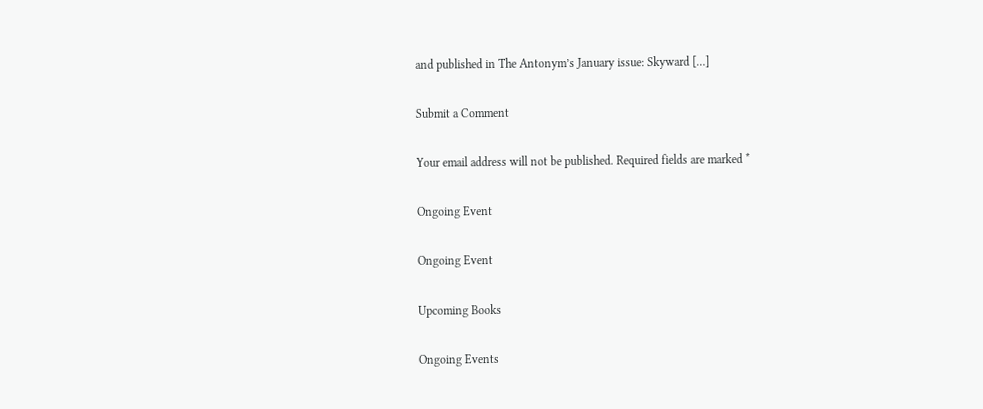and published in The Antonym’s January issue: Skyward […]

Submit a Comment

Your email address will not be published. Required fields are marked *

Ongoing Event

Ongoing Event

Upcoming Books

Ongoing Events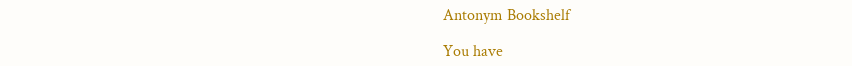Antonym Bookshelf

You have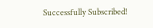Successfully Subscribed!